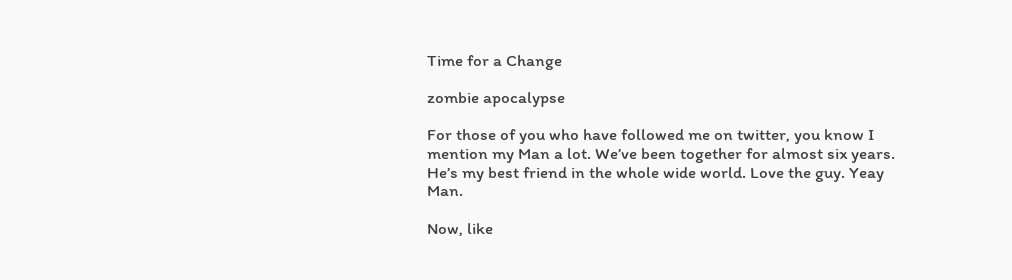Time for a Change

zombie apocalypse

For those of you who have followed me on twitter, you know I mention my Man a lot. We’ve been together for almost six years. He’s my best friend in the whole wide world. Love the guy. Yeay Man.

Now, like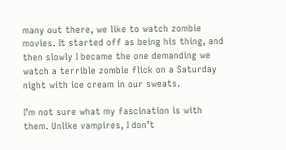many out there, we like to watch zombie movies. It started off as being his thing, and then slowly I became the one demanding we watch a terrible zombie flick on a Saturday night with ice cream in our sweats.

I’m not sure what my fascination is with them. Unlike vampires, I don’t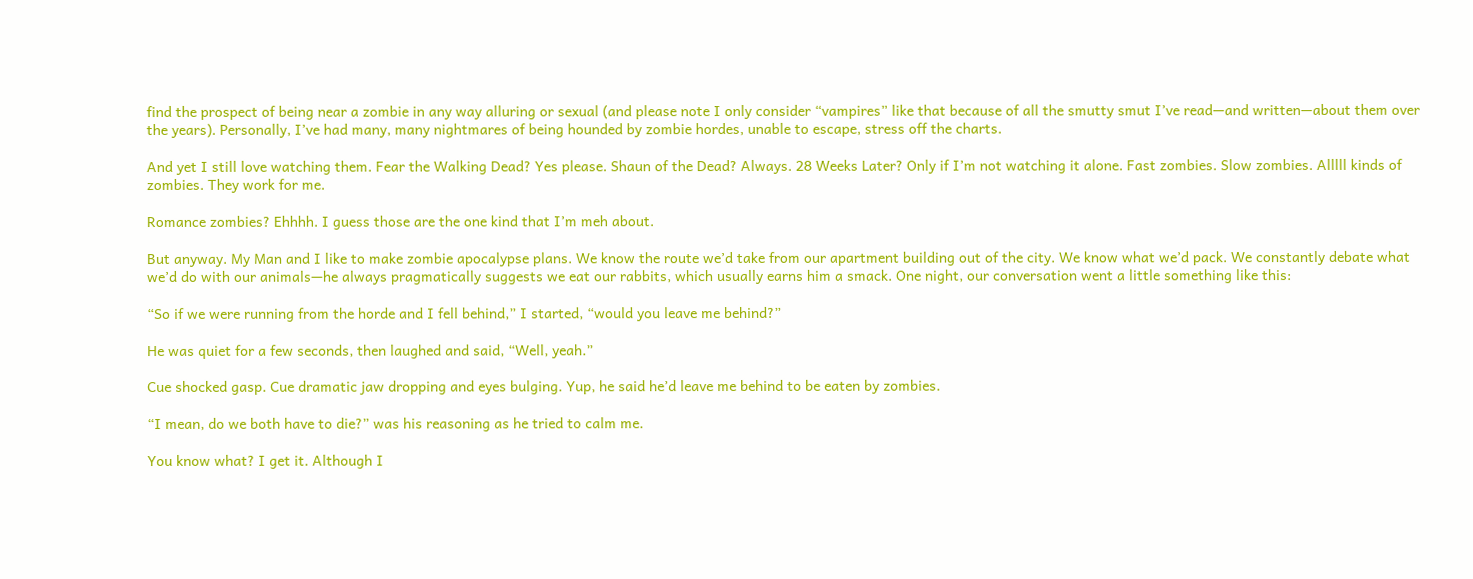find the prospect of being near a zombie in any way alluring or sexual (and please note I only consider “vampires” like that because of all the smutty smut I’ve read—and written—about them over the years). Personally, I’ve had many, many nightmares of being hounded by zombie hordes, unable to escape, stress off the charts.

And yet I still love watching them. Fear the Walking Dead? Yes please. Shaun of the Dead? Always. 28 Weeks Later? Only if I’m not watching it alone. Fast zombies. Slow zombies. Alllll kinds of zombies. They work for me.

Romance zombies? Ehhhh. I guess those are the one kind that I’m meh about.

But anyway. My Man and I like to make zombie apocalypse plans. We know the route we’d take from our apartment building out of the city. We know what we’d pack. We constantly debate what we’d do with our animals—he always pragmatically suggests we eat our rabbits, which usually earns him a smack. One night, our conversation went a little something like this:

“So if we were running from the horde and I fell behind,” I started, “would you leave me behind?”

He was quiet for a few seconds, then laughed and said, “Well, yeah.”

Cue shocked gasp. Cue dramatic jaw dropping and eyes bulging. Yup, he said he’d leave me behind to be eaten by zombies.

“I mean, do we both have to die?” was his reasoning as he tried to calm me.

You know what? I get it. Although I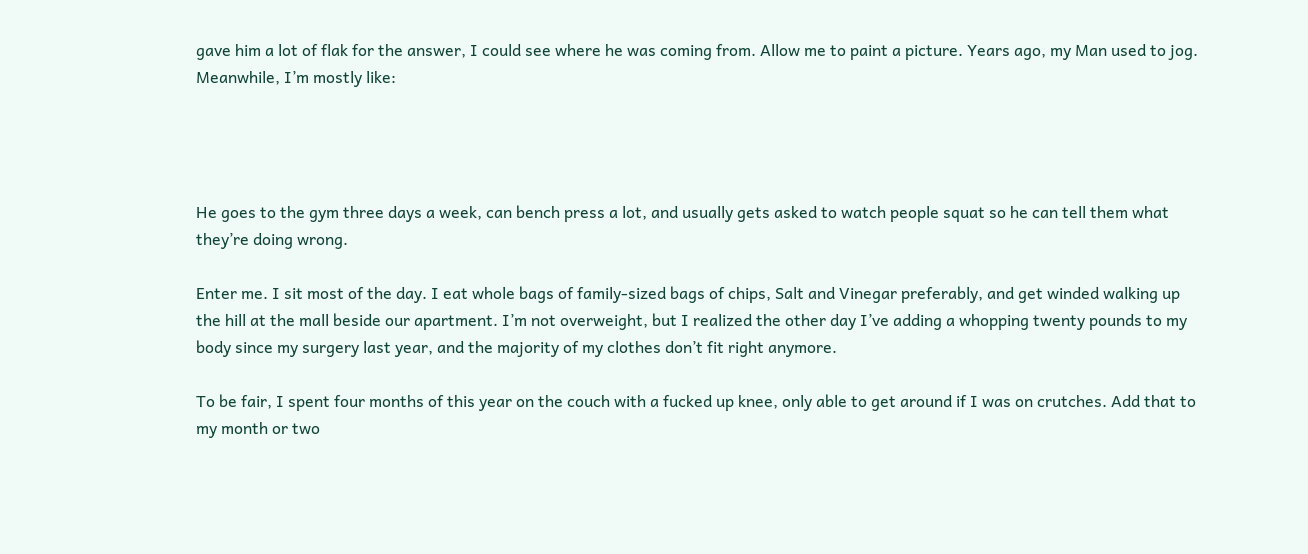gave him a lot of flak for the answer, I could see where he was coming from. Allow me to paint a picture. Years ago, my Man used to jog. Meanwhile, I’m mostly like:




He goes to the gym three days a week, can bench press a lot, and usually gets asked to watch people squat so he can tell them what they’re doing wrong.

Enter me. I sit most of the day. I eat whole bags of family-sized bags of chips, Salt and Vinegar preferably, and get winded walking up the hill at the mall beside our apartment. I’m not overweight, but I realized the other day I’ve adding a whopping twenty pounds to my body since my surgery last year, and the majority of my clothes don’t fit right anymore.

To be fair, I spent four months of this year on the couch with a fucked up knee, only able to get around if I was on crutches. Add that to my month or two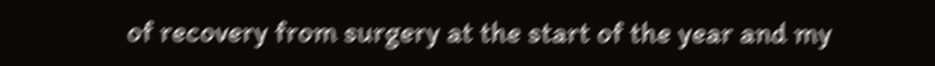of recovery from surgery at the start of the year and my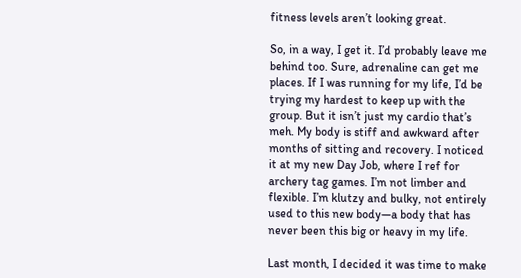fitness levels aren’t looking great.

So, in a way, I get it. I’d probably leave me behind too. Sure, adrenaline can get me places. If I was running for my life, I’d be trying my hardest to keep up with the group. But it isn’t just my cardio that’s meh. My body is stiff and awkward after months of sitting and recovery. I noticed it at my new Day Job, where I ref for archery tag games. I’m not limber and flexible. I’m klutzy and bulky, not entirely used to this new body—a body that has never been this big or heavy in my life.

Last month, I decided it was time to make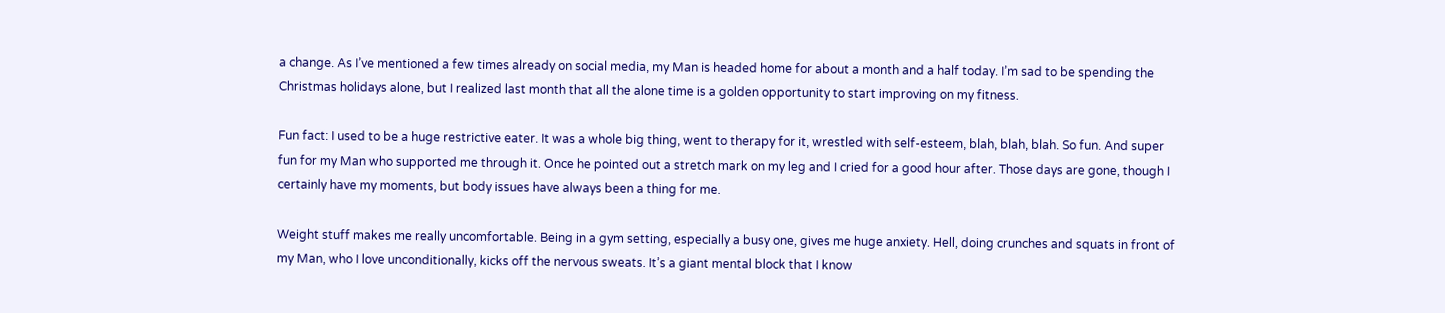a change. As I’ve mentioned a few times already on social media, my Man is headed home for about a month and a half today. I’m sad to be spending the Christmas holidays alone, but I realized last month that all the alone time is a golden opportunity to start improving on my fitness.

Fun fact: I used to be a huge restrictive eater. It was a whole big thing, went to therapy for it, wrestled with self-esteem, blah, blah, blah. So fun. And super fun for my Man who supported me through it. Once he pointed out a stretch mark on my leg and I cried for a good hour after. Those days are gone, though I certainly have my moments, but body issues have always been a thing for me.

Weight stuff makes me really uncomfortable. Being in a gym setting, especially a busy one, gives me huge anxiety. Hell, doing crunches and squats in front of my Man, who I love unconditionally, kicks off the nervous sweats. It’s a giant mental block that I know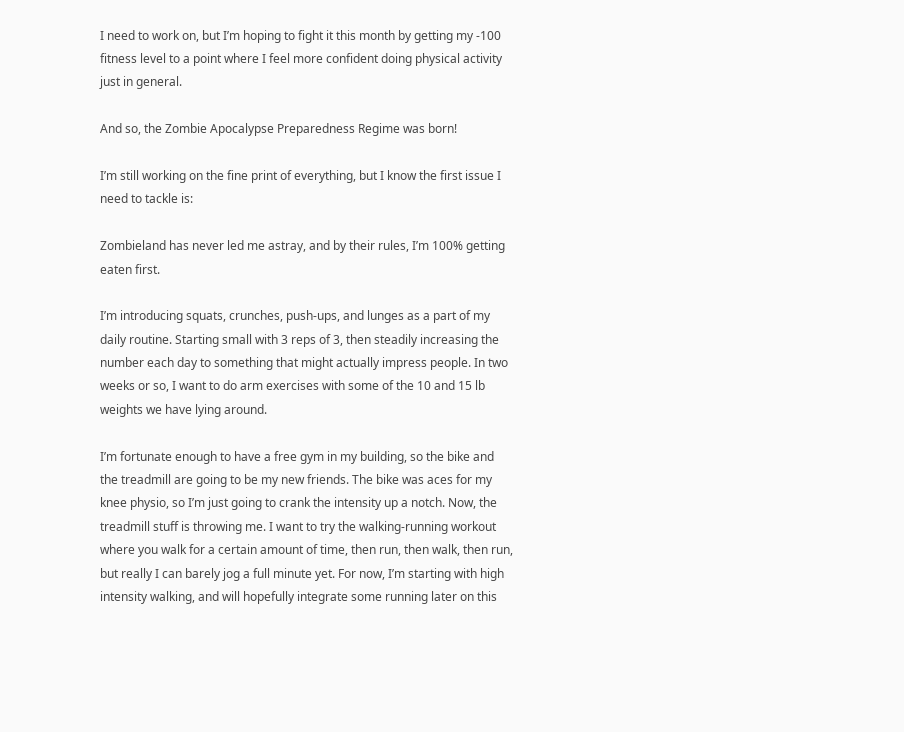I need to work on, but I’m hoping to fight it this month by getting my -100 fitness level to a point where I feel more confident doing physical activity just in general.

And so, the Zombie Apocalypse Preparedness Regime was born!

I’m still working on the fine print of everything, but I know the first issue I need to tackle is:

Zombieland has never led me astray, and by their rules, I’m 100% getting eaten first.

I’m introducing squats, crunches, push-ups, and lunges as a part of my daily routine. Starting small with 3 reps of 3, then steadily increasing the number each day to something that might actually impress people. In two weeks or so, I want to do arm exercises with some of the 10 and 15 lb weights we have lying around.

I’m fortunate enough to have a free gym in my building, so the bike and the treadmill are going to be my new friends. The bike was aces for my knee physio, so I’m just going to crank the intensity up a notch. Now, the treadmill stuff is throwing me. I want to try the walking-running workout where you walk for a certain amount of time, then run, then walk, then run, but really I can barely jog a full minute yet. For now, I’m starting with high intensity walking, and will hopefully integrate some running later on this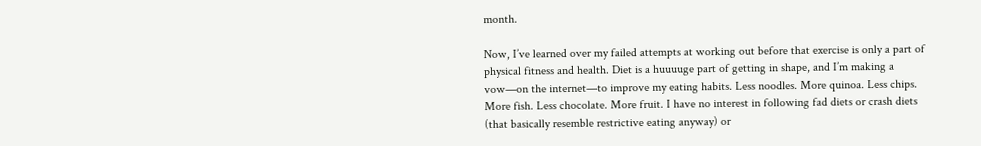month.

Now, I’ve learned over my failed attempts at working out before that exercise is only a part of physical fitness and health. Diet is a huuuuge part of getting in shape, and I’m making a vow—on the internet—to improve my eating habits. Less noodles. More quinoa. Less chips. More fish. Less chocolate. More fruit. I have no interest in following fad diets or crash diets (that basically resemble restrictive eating anyway) or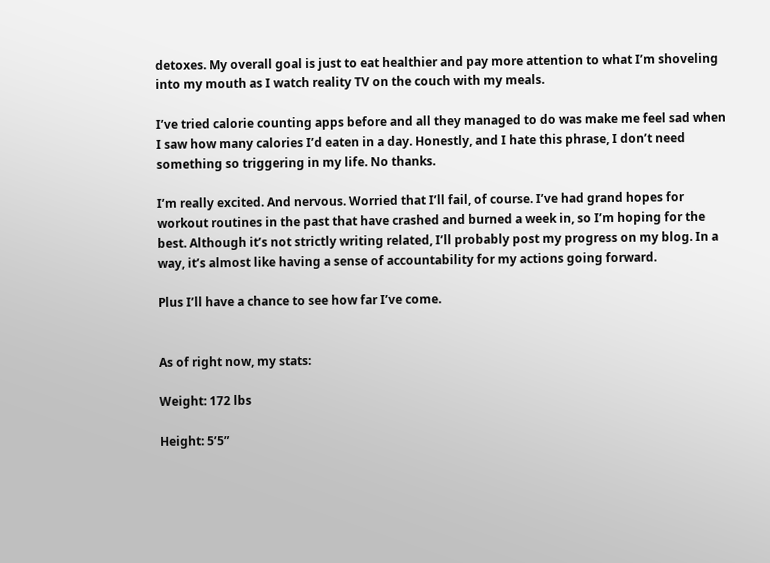detoxes. My overall goal is just to eat healthier and pay more attention to what I’m shoveling into my mouth as I watch reality TV on the couch with my meals.

I’ve tried calorie counting apps before and all they managed to do was make me feel sad when I saw how many calories I’d eaten in a day. Honestly, and I hate this phrase, I don’t need something so triggering in my life. No thanks.

I’m really excited. And nervous. Worried that I’ll fail, of course. I’ve had grand hopes for workout routines in the past that have crashed and burned a week in, so I’m hoping for the best. Although it’s not strictly writing related, I’ll probably post my progress on my blog. In a way, it’s almost like having a sense of accountability for my actions going forward.

Plus I’ll have a chance to see how far I’ve come.


As of right now, my stats:

Weight: 172 lbs

Height: 5’5”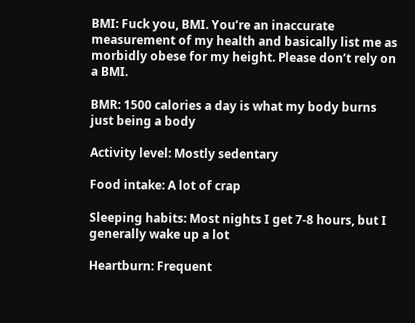BMI: Fuck you, BMI. You’re an inaccurate measurement of my health and basically list me as morbidly obese for my height. Please don’t rely on a BMI.

BMR: 1500 calories a day is what my body burns just being a body

Activity level: Mostly sedentary

Food intake: A lot of crap

Sleeping habits: Most nights I get 7-8 hours, but I generally wake up a lot

Heartburn: Frequent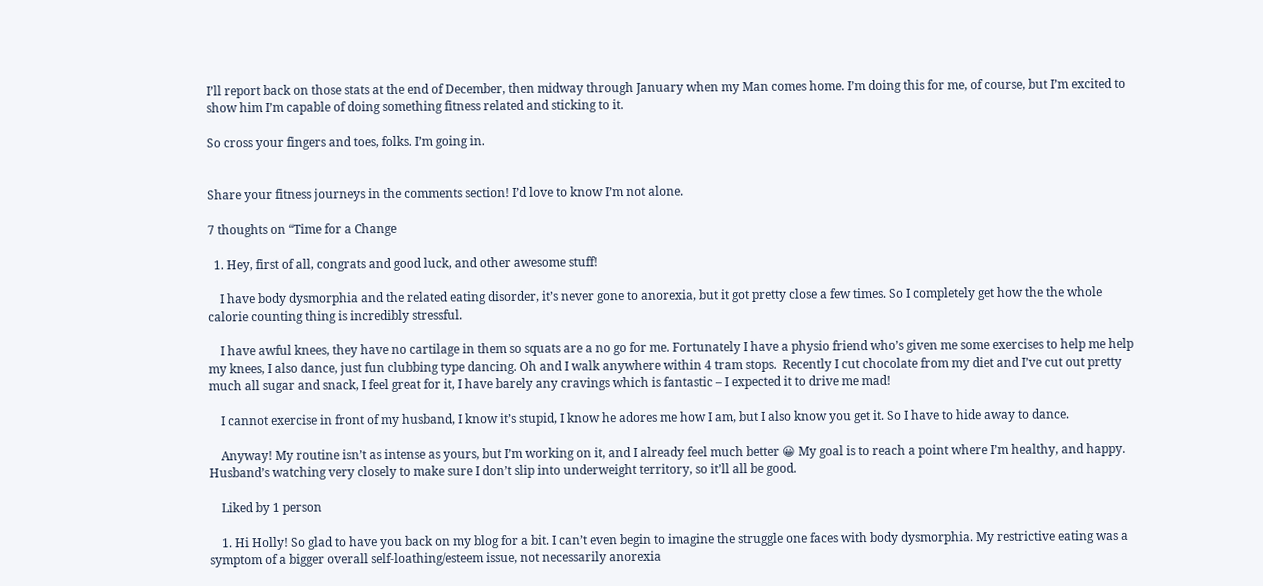I’ll report back on those stats at the end of December, then midway through January when my Man comes home. I’m doing this for me, of course, but I’m excited to show him I’m capable of doing something fitness related and sticking to it.

So cross your fingers and toes, folks. I’m going in.


Share your fitness journeys in the comments section! I’d love to know I’m not alone.

7 thoughts on “Time for a Change

  1. Hey, first of all, congrats and good luck, and other awesome stuff!

    I have body dysmorphia and the related eating disorder, it’s never gone to anorexia, but it got pretty close a few times. So I completely get how the the whole calorie counting thing is incredibly stressful.

    I have awful knees, they have no cartilage in them so squats are a no go for me. Fortunately I have a physio friend who’s given me some exercises to help me help my knees, I also dance, just fun clubbing type dancing. Oh and I walk anywhere within 4 tram stops.  Recently I cut chocolate from my diet and I’ve cut out pretty much all sugar and snack, I feel great for it, I have barely any cravings which is fantastic – I expected it to drive me mad!

    I cannot exercise in front of my husband, I know it’s stupid, I know he adores me how I am, but I also know you get it. So I have to hide away to dance.

    Anyway! My routine isn’t as intense as yours, but I’m working on it, and I already feel much better 😀 My goal is to reach a point where I’m healthy, and happy. Husband’s watching very closely to make sure I don’t slip into underweight territory, so it’ll all be good.

    Liked by 1 person

    1. Hi Holly! So glad to have you back on my blog for a bit. I can’t even begin to imagine the struggle one faces with body dysmorphia. My restrictive eating was a symptom of a bigger overall self-loathing/esteem issue, not necessarily anorexia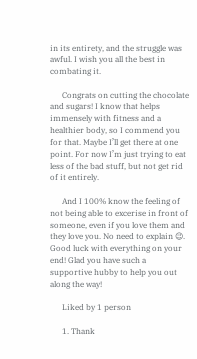in its entirety, and the struggle was awful. I wish you all the best in combating it.

      Congrats on cutting the chocolate and sugars! I know that helps immensely with fitness and a healthier body, so I commend you for that. Maybe I’ll get there at one point. For now I’m just trying to eat less of the bad stuff, but not get rid of it entirely.

      And I 100% know the feeling of not being able to excerise in front of someone, even if you love them and they love you. No need to explain 😉. Good luck with everything on your end! Glad you have such a supportive hubby to help you out along the way!

      Liked by 1 person

      1. Thank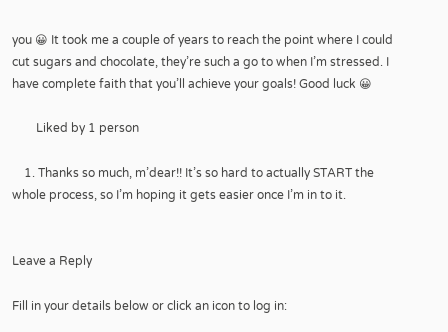you 😀 It took me a couple of years to reach the point where I could cut sugars and chocolate, they’re such a go to when I’m stressed. I have complete faith that you’ll achieve your goals! Good luck 😀

        Liked by 1 person

    1. Thanks so much, m’dear!! It’s so hard to actually START the whole process, so I’m hoping it gets easier once I’m in to it.


Leave a Reply

Fill in your details below or click an icon to log in: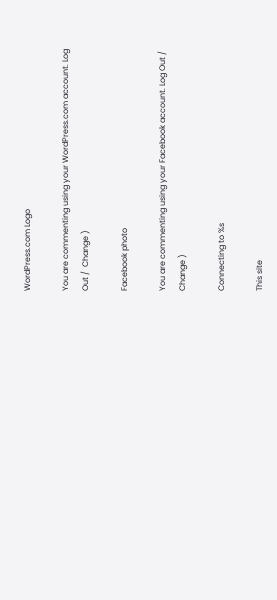WordPress.com Logo

You are commenting using your WordPress.com account. Log Out /  Change )

Facebook photo

You are commenting using your Facebook account. Log Out /  Change )

Connecting to %s

This site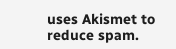uses Akismet to reduce spam.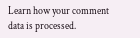Learn how your comment data is processed.